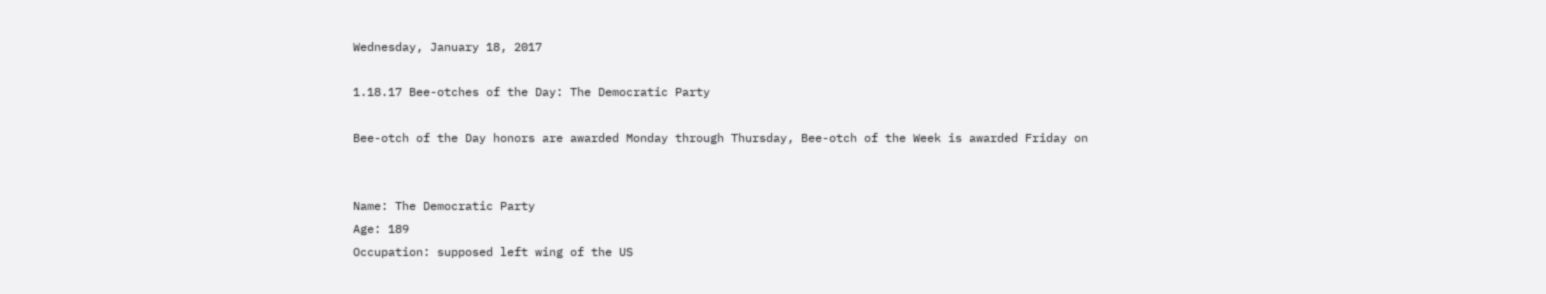Wednesday, January 18, 2017

1.18.17 Bee-otches of the Day: The Democratic Party

Bee-otch of the Day honors are awarded Monday through Thursday, Bee-otch of the Week is awarded Friday on


Name: The Democratic Party
Age: 189
Occupation: supposed left wing of the US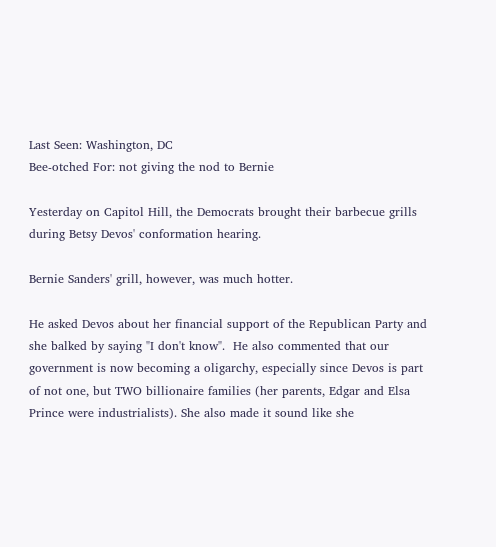Last Seen: Washington, DC
Bee-otched For: not giving the nod to Bernie

Yesterday on Capitol Hill, the Democrats brought their barbecue grills during Betsy Devos' conformation hearing.

Bernie Sanders' grill, however, was much hotter.

He asked Devos about her financial support of the Republican Party and she balked by saying "I don't know".  He also commented that our government is now becoming a oligarchy, especially since Devos is part of not one, but TWO billionaire families (her parents, Edgar and Elsa Prince were industrialists). She also made it sound like she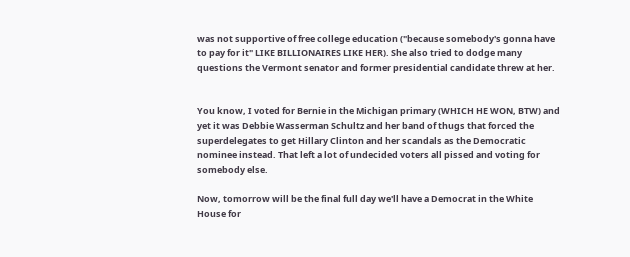was not supportive of free college education ("because somebody's gonna have to pay for it" LIKE BILLIONAIRES LIKE HER). She also tried to dodge many questions the Vermont senator and former presidential candidate threw at her.


You know, I voted for Bernie in the Michigan primary (WHICH HE WON, BTW) and yet it was Debbie Wasserman Schultz and her band of thugs that forced the superdelegates to get Hillary Clinton and her scandals as the Democratic nominee instead. That left a lot of undecided voters all pissed and voting for somebody else.

Now, tomorrow will be the final full day we'll have a Democrat in the White House for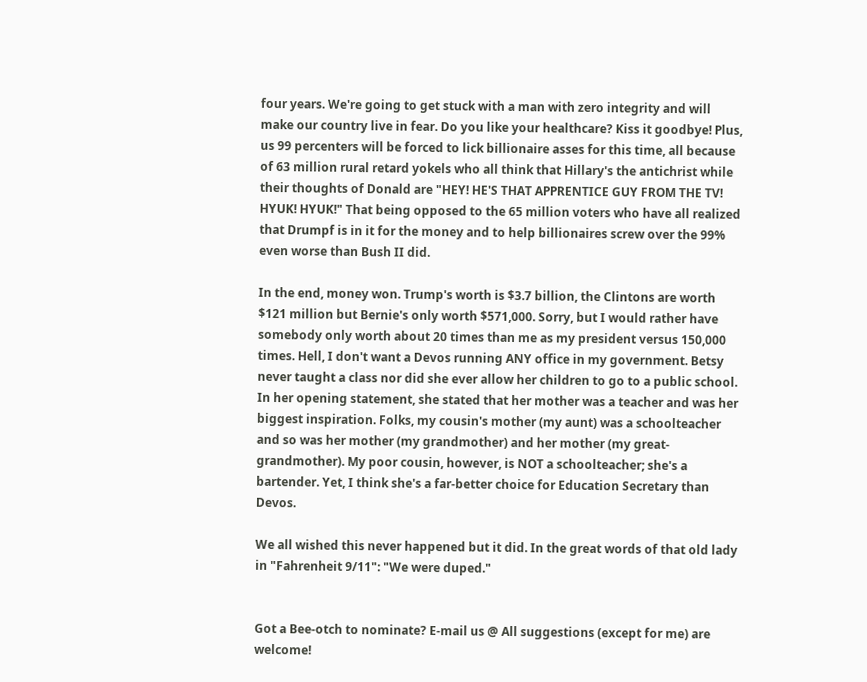four years. We're going to get stuck with a man with zero integrity and will make our country live in fear. Do you like your healthcare? Kiss it goodbye! Plus, us 99 percenters will be forced to lick billionaire asses for this time, all because of 63 million rural retard yokels who all think that Hillary's the antichrist while their thoughts of Donald are "HEY! HE'S THAT APPRENTICE GUY FROM THE TV! HYUK! HYUK!" That being opposed to the 65 million voters who have all realized that Drumpf is in it for the money and to help billionaires screw over the 99% even worse than Bush II did.

In the end, money won. Trump's worth is $3.7 billion, the Clintons are worth $121 million but Bernie's only worth $571,000. Sorry, but I would rather have somebody only worth about 20 times than me as my president versus 150,000 times. Hell, I don't want a Devos running ANY office in my government. Betsy never taught a class nor did she ever allow her children to go to a public school. In her opening statement, she stated that her mother was a teacher and was her biggest inspiration. Folks, my cousin's mother (my aunt) was a schoolteacher and so was her mother (my grandmother) and her mother (my great-grandmother). My poor cousin, however, is NOT a schoolteacher; she's a bartender. Yet, I think she's a far-better choice for Education Secretary than Devos.

We all wished this never happened but it did. In the great words of that old lady in "Fahrenheit 9/11": "We were duped."


Got a Bee-otch to nominate? E-mail us @ All suggestions (except for me) are welcome!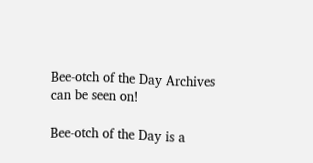Bee-otch of the Day Archives can be seen on!

Bee-otch of the Day is a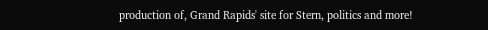production of, Grand Rapids' site for Stern, politics and more!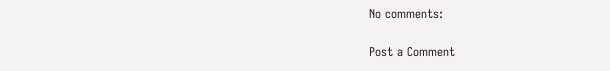No comments:

Post a Comment